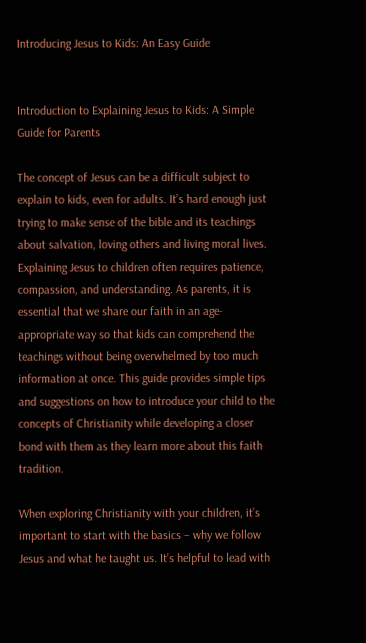Introducing Jesus to Kids: An Easy Guide


Introduction to Explaining Jesus to Kids: A Simple Guide for Parents

The concept of Jesus can be a difficult subject to explain to kids, even for adults. It’s hard enough just trying to make sense of the bible and its teachings about salvation, loving others and living moral lives. Explaining Jesus to children often requires patience, compassion, and understanding. As parents, it is essential that we share our faith in an age-appropriate way so that kids can comprehend the teachings without being overwhelmed by too much information at once. This guide provides simple tips and suggestions on how to introduce your child to the concepts of Christianity while developing a closer bond with them as they learn more about this faith tradition.

When exploring Christianity with your children, it’s important to start with the basics – why we follow Jesus and what he taught us. It’s helpful to lead with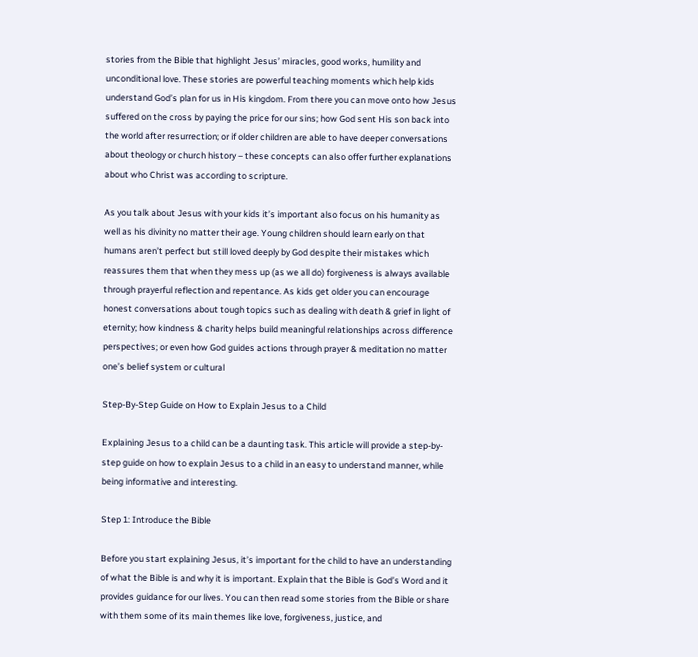stories from the Bible that highlight Jesus’ miracles, good works, humility and unconditional love. These stories are powerful teaching moments which help kids understand God’s plan for us in His kingdom. From there you can move onto how Jesus suffered on the cross by paying the price for our sins; how God sent His son back into the world after resurrection; or if older children are able to have deeper conversations about theology or church history – these concepts can also offer further explanations about who Christ was according to scripture.

As you talk about Jesus with your kids it’s important also focus on his humanity as well as his divinity no matter their age. Young children should learn early on that humans aren’t perfect but still loved deeply by God despite their mistakes which reassures them that when they mess up (as we all do) forgiveness is always available through prayerful reflection and repentance. As kids get older you can encourage honest conversations about tough topics such as dealing with death & grief in light of eternity; how kindness & charity helps build meaningful relationships across difference perspectives; or even how God guides actions through prayer & meditation no matter one’s belief system or cultural

Step-By-Step Guide on How to Explain Jesus to a Child

Explaining Jesus to a child can be a daunting task. This article will provide a step-by-step guide on how to explain Jesus to a child in an easy to understand manner, while being informative and interesting.

Step 1: Introduce the Bible

Before you start explaining Jesus, it’s important for the child to have an understanding of what the Bible is and why it is important. Explain that the Bible is God’s Word and it provides guidance for our lives. You can then read some stories from the Bible or share with them some of its main themes like love, forgiveness, justice, and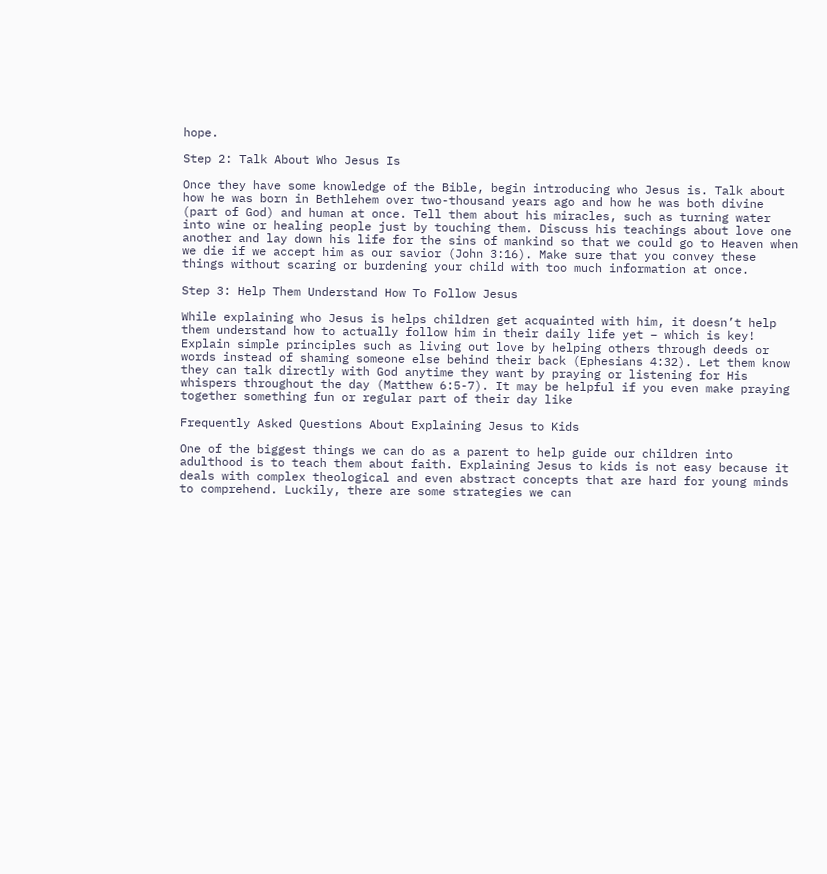hope.

Step 2: Talk About Who Jesus Is

Once they have some knowledge of the Bible, begin introducing who Jesus is. Talk about how he was born in Bethlehem over two-thousand years ago and how he was both divine (part of God) and human at once. Tell them about his miracles, such as turning water into wine or healing people just by touching them. Discuss his teachings about love one another and lay down his life for the sins of mankind so that we could go to Heaven when we die if we accept him as our savior (John 3:16). Make sure that you convey these things without scaring or burdening your child with too much information at once.

Step 3: Help Them Understand How To Follow Jesus

While explaining who Jesus is helps children get acquainted with him, it doesn’t help them understand how to actually follow him in their daily life yet – which is key! Explain simple principles such as living out love by helping others through deeds or words instead of shaming someone else behind their back (Ephesians 4:32). Let them know they can talk directly with God anytime they want by praying or listening for His whispers throughout the day (Matthew 6:5-7). It may be helpful if you even make praying together something fun or regular part of their day like

Frequently Asked Questions About Explaining Jesus to Kids

One of the biggest things we can do as a parent to help guide our children into adulthood is to teach them about faith. Explaining Jesus to kids is not easy because it deals with complex theological and even abstract concepts that are hard for young minds to comprehend. Luckily, there are some strategies we can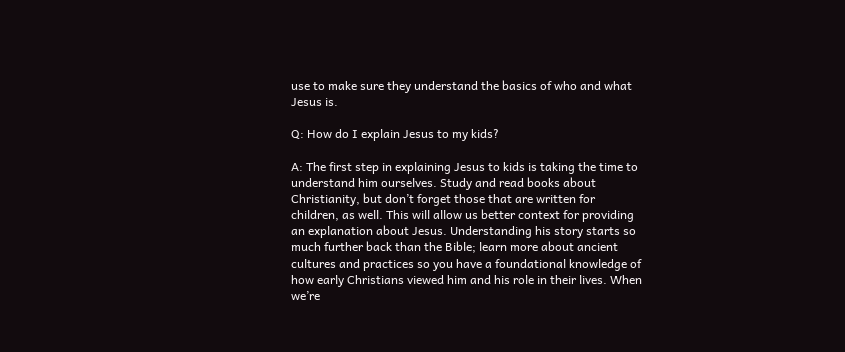use to make sure they understand the basics of who and what Jesus is.

Q: How do I explain Jesus to my kids?

A: The first step in explaining Jesus to kids is taking the time to understand him ourselves. Study and read books about Christianity, but don’t forget those that are written for children, as well. This will allow us better context for providing an explanation about Jesus. Understanding his story starts so much further back than the Bible; learn more about ancient cultures and practices so you have a foundational knowledge of how early Christians viewed him and his role in their lives. When we’re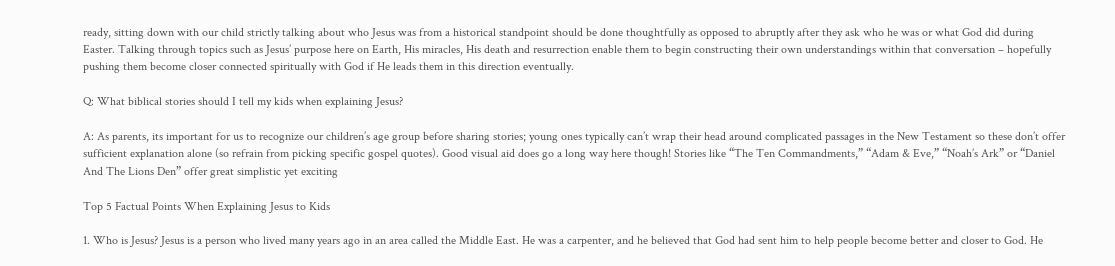ready, sitting down with our child strictly talking about who Jesus was from a historical standpoint should be done thoughtfully as opposed to abruptly after they ask who he was or what God did during Easter. Talking through topics such as Jesus’ purpose here on Earth, His miracles, His death and resurrection enable them to begin constructing their own understandings within that conversation – hopefully pushing them become closer connected spiritually with God if He leads them in this direction eventually.

Q: What biblical stories should I tell my kids when explaining Jesus?

A: As parents, its important for us to recognize our children’s age group before sharing stories; young ones typically can’t wrap their head around complicated passages in the New Testament so these don’t offer sufficient explanation alone (so refrain from picking specific gospel quotes). Good visual aid does go a long way here though! Stories like “The Ten Commandments,” “Adam & Eve,” “Noah’s Ark” or “Daniel And The Lions Den” offer great simplistic yet exciting

Top 5 Factual Points When Explaining Jesus to Kids

1. Who is Jesus? Jesus is a person who lived many years ago in an area called the Middle East. He was a carpenter, and he believed that God had sent him to help people become better and closer to God. He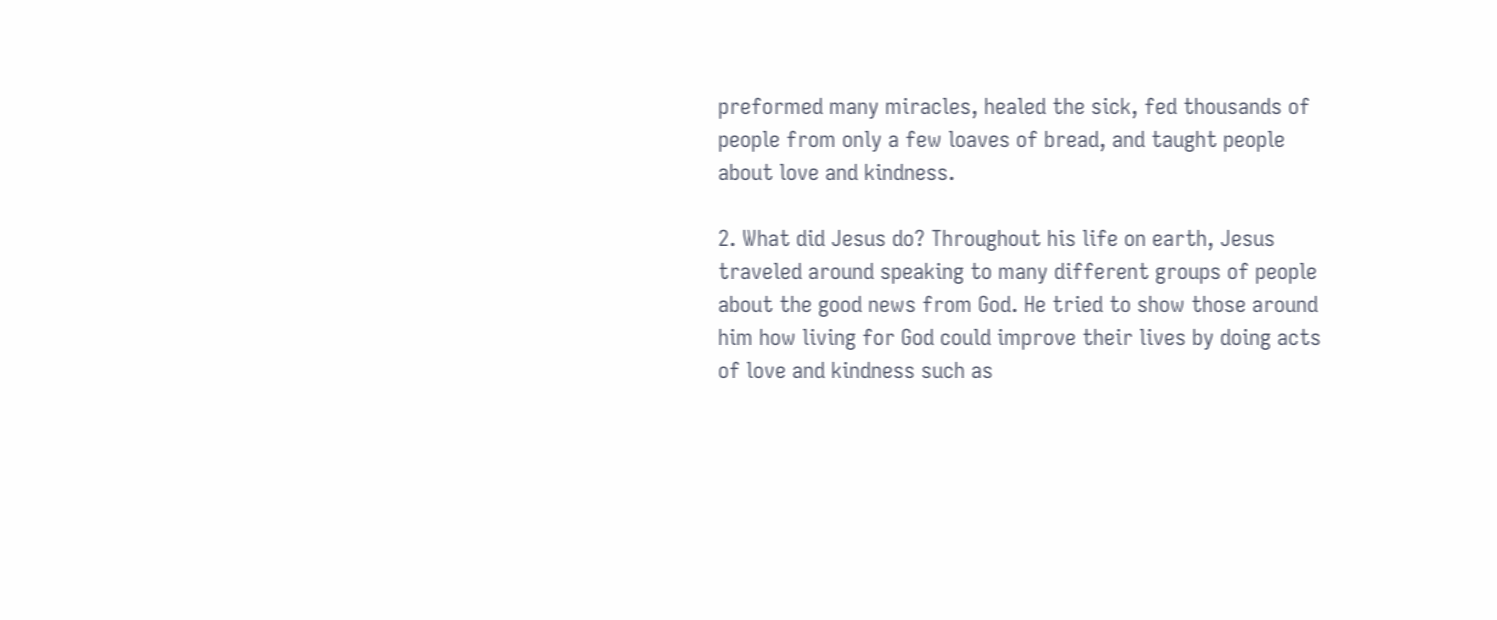preformed many miracles, healed the sick, fed thousands of people from only a few loaves of bread, and taught people about love and kindness.

2. What did Jesus do? Throughout his life on earth, Jesus traveled around speaking to many different groups of people about the good news from God. He tried to show those around him how living for God could improve their lives by doing acts of love and kindness such as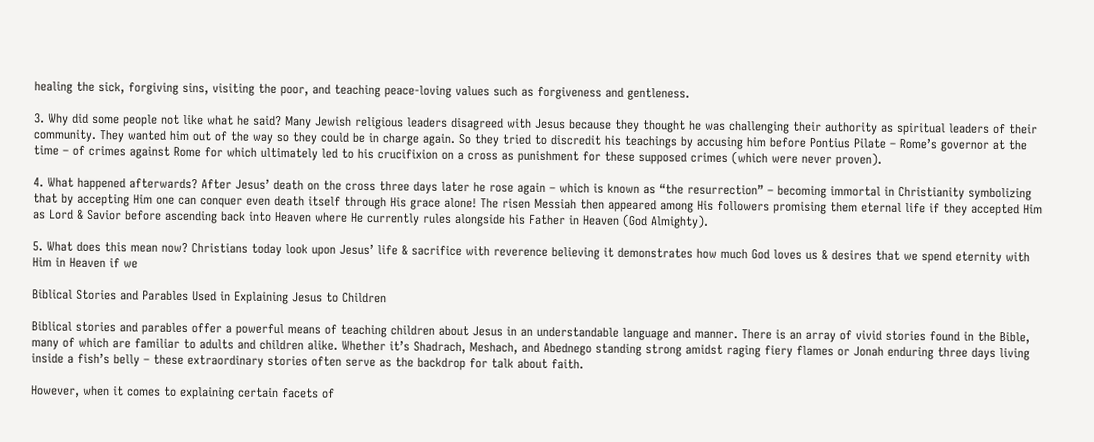healing the sick, forgiving sins, visiting the poor, and teaching peace-loving values such as forgiveness and gentleness.

3. Why did some people not like what he said? Many Jewish religious leaders disagreed with Jesus because they thought he was challenging their authority as spiritual leaders of their community. They wanted him out of the way so they could be in charge again. So they tried to discredit his teachings by accusing him before Pontius Pilate – Rome’s governor at the time – of crimes against Rome for which ultimately led to his crucifixion on a cross as punishment for these supposed crimes (which were never proven).

4. What happened afterwards? After Jesus’ death on the cross three days later he rose again – which is known as “the resurrection” – becoming immortal in Christianity symbolizing that by accepting Him one can conquer even death itself through His grace alone! The risen Messiah then appeared among His followers promising them eternal life if they accepted Him as Lord & Savior before ascending back into Heaven where He currently rules alongside his Father in Heaven (God Almighty).

5. What does this mean now? Christians today look upon Jesus’ life & sacrifice with reverence believing it demonstrates how much God loves us & desires that we spend eternity with Him in Heaven if we

Biblical Stories and Parables Used in Explaining Jesus to Children

Biblical stories and parables offer a powerful means of teaching children about Jesus in an understandable language and manner. There is an array of vivid stories found in the Bible, many of which are familiar to adults and children alike. Whether it’s Shadrach, Meshach, and Abednego standing strong amidst raging fiery flames or Jonah enduring three days living inside a fish’s belly – these extraordinary stories often serve as the backdrop for talk about faith.

However, when it comes to explaining certain facets of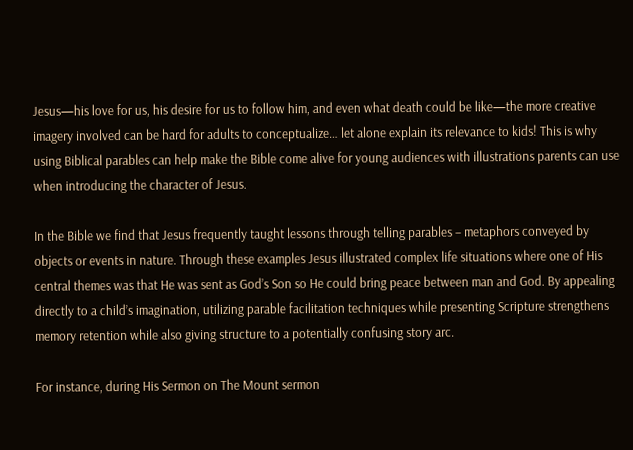Jesus—his love for us, his desire for us to follow him, and even what death could be like—the more creative imagery involved can be hard for adults to conceptualize… let alone explain its relevance to kids! This is why using Biblical parables can help make the Bible come alive for young audiences with illustrations parents can use when introducing the character of Jesus.

In the Bible we find that Jesus frequently taught lessons through telling parables – metaphors conveyed by objects or events in nature. Through these examples Jesus illustrated complex life situations where one of His central themes was that He was sent as God’s Son so He could bring peace between man and God. By appealing directly to a child’s imagination, utilizing parable facilitation techniques while presenting Scripture strengthens memory retention while also giving structure to a potentially confusing story arc.

For instance, during His Sermon on The Mount sermon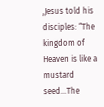,Jesus told his disciples: “The kingdom of Heaven is like a mustard seed…The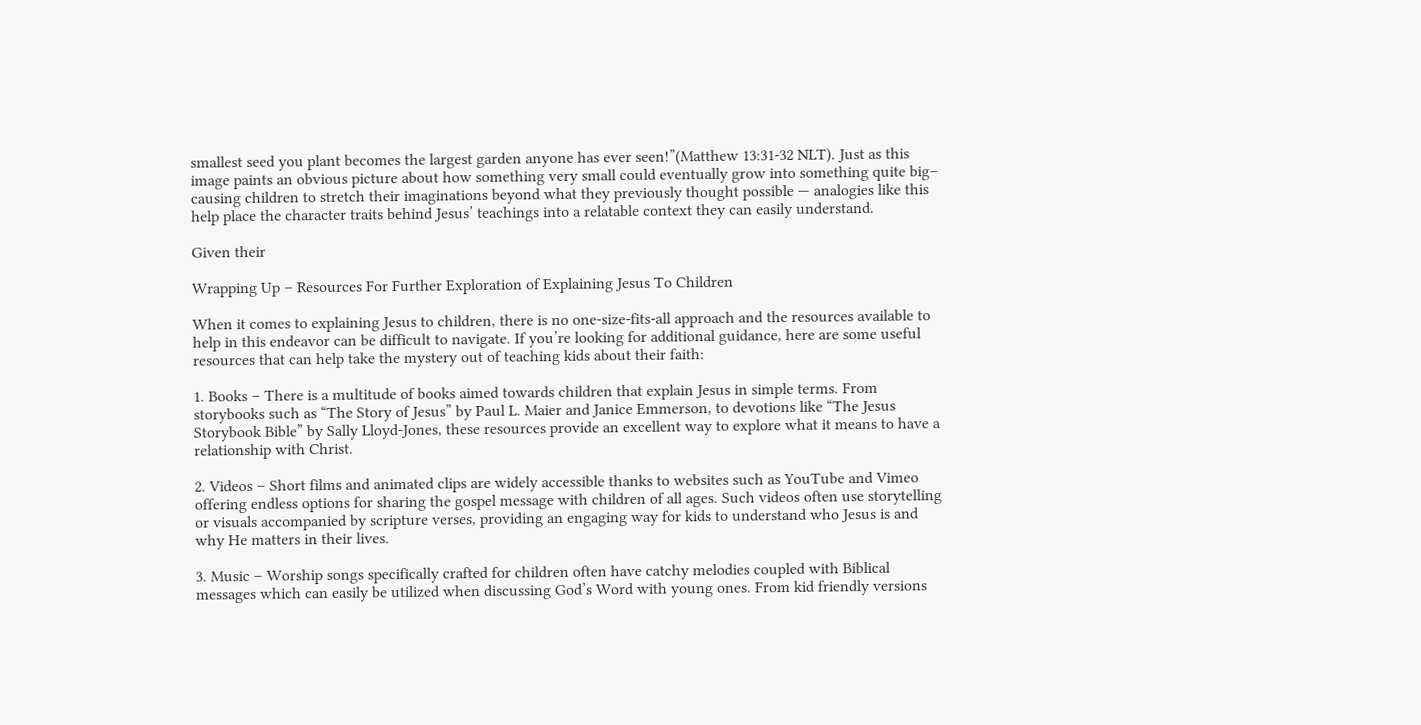smallest seed you plant becomes the largest garden anyone has ever seen!”(Matthew 13:31-32 NLT). Just as this image paints an obvious picture about how something very small could eventually grow into something quite big– causing children to stretch their imaginations beyond what they previously thought possible — analogies like this help place the character traits behind Jesus’ teachings into a relatable context they can easily understand.

Given their

Wrapping Up – Resources For Further Exploration of Explaining Jesus To Children

When it comes to explaining Jesus to children, there is no one-size-fits-all approach and the resources available to help in this endeavor can be difficult to navigate. If you’re looking for additional guidance, here are some useful resources that can help take the mystery out of teaching kids about their faith:

1. Books – There is a multitude of books aimed towards children that explain Jesus in simple terms. From storybooks such as “The Story of Jesus” by Paul L. Maier and Janice Emmerson, to devotions like “The Jesus Storybook Bible” by Sally Lloyd-Jones, these resources provide an excellent way to explore what it means to have a relationship with Christ.

2. Videos – Short films and animated clips are widely accessible thanks to websites such as YouTube and Vimeo offering endless options for sharing the gospel message with children of all ages. Such videos often use storytelling or visuals accompanied by scripture verses, providing an engaging way for kids to understand who Jesus is and why He matters in their lives.

3. Music – Worship songs specifically crafted for children often have catchy melodies coupled with Biblical messages which can easily be utilized when discussing God’s Word with young ones. From kid friendly versions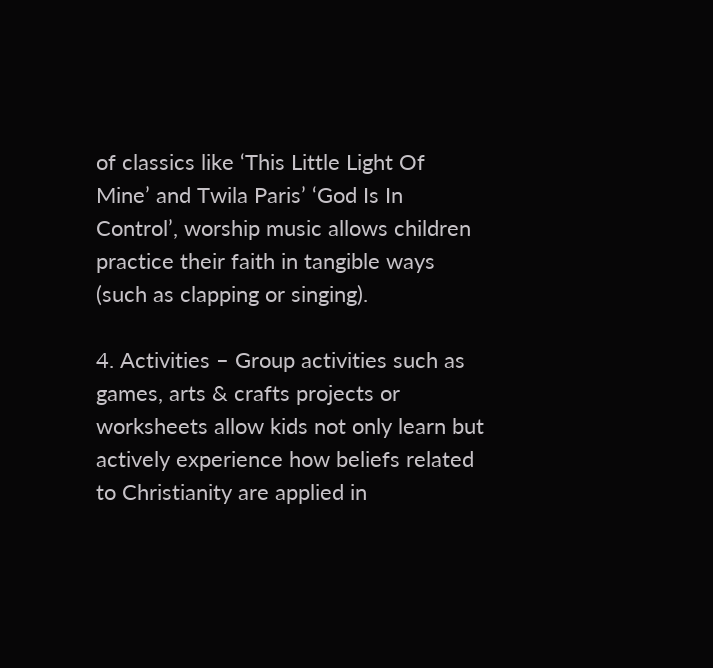of classics like ‘This Little Light Of Mine’ and Twila Paris’ ‘God Is In Control’, worship music allows children practice their faith in tangible ways (such as clapping or singing).

4. Activities – Group activities such as games, arts & crafts projects or worksheets allow kids not only learn but actively experience how beliefs related to Christianity are applied in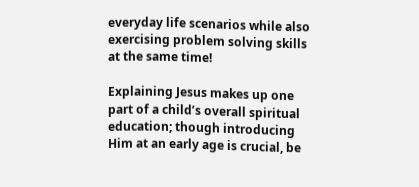everyday life scenarios while also exercising problem solving skills at the same time!

Explaining Jesus makes up one part of a child’s overall spiritual education; though introducing Him at an early age is crucial, be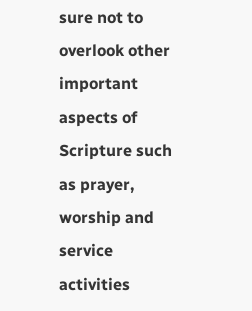sure not to overlook other important aspects of Scripture such as prayer, worship and service activities